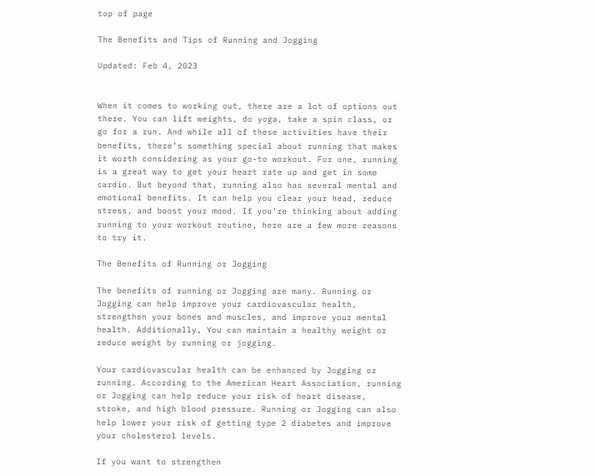top of page

The Benefits and Tips of Running and Jogging

Updated: Feb 4, 2023


When it comes to working out, there are a lot of options out there. You can lift weights, do yoga, take a spin class, or go for a run. And while all of these activities have their benefits, there’s something special about running that makes it worth considering as your go-to workout. For one, running is a great way to get your heart rate up and get in some cardio. But beyond that, running also has several mental and emotional benefits. It can help you clear your head, reduce stress, and boost your mood. If you’re thinking about adding running to your workout routine, here are a few more reasons to try it.

The Benefits of Running or Jogging

The benefits of running or Jogging are many. Running or Jogging can help improve your cardiovascular health, strengthen your bones and muscles, and improve your mental health. Additionally, You can maintain a healthy weight or reduce weight by running or jogging.

Your cardiovascular health can be enhanced by Jogging or running. According to the American Heart Association, running or Jogging can help reduce your risk of heart disease, stroke, and high blood pressure. Running or Jogging can also help lower your risk of getting type 2 diabetes and improve your cholesterol levels.

If you want to strengthen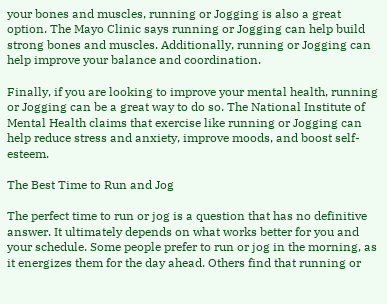your bones and muscles, running or Jogging is also a great option. The Mayo Clinic says running or Jogging can help build strong bones and muscles. Additionally, running or Jogging can help improve your balance and coordination.

Finally, if you are looking to improve your mental health, running or Jogging can be a great way to do so. The National Institute of Mental Health claims that exercise like running or Jogging can help reduce stress and anxiety, improve moods, and boost self-esteem.

The Best Time to Run and Jog

The perfect time to run or jog is a question that has no definitive answer. It ultimately depends on what works better for you and your schedule. Some people prefer to run or jog in the morning, as it energizes them for the day ahead. Others find that running or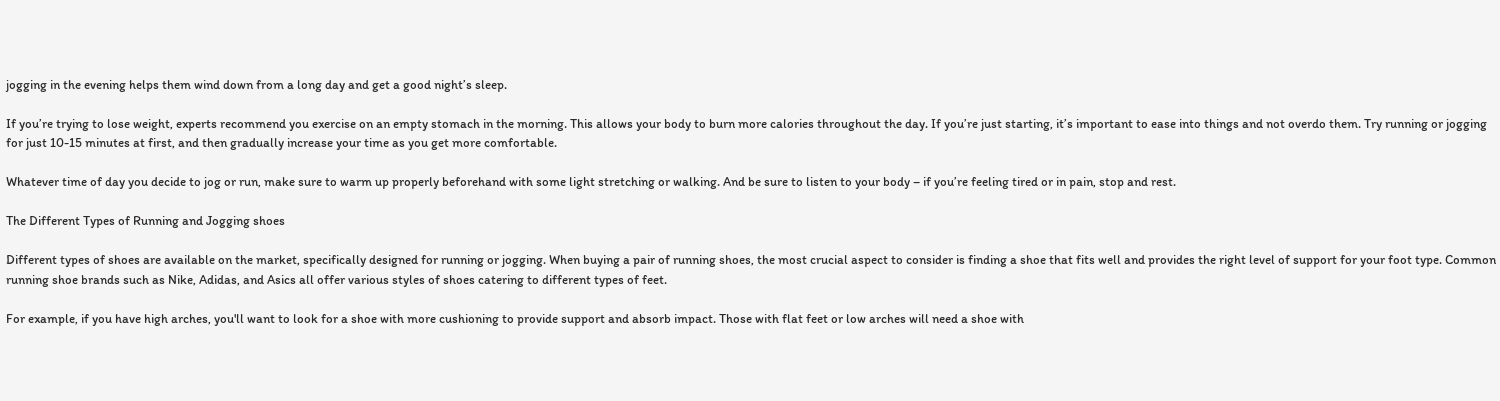jogging in the evening helps them wind down from a long day and get a good night’s sleep.

If you’re trying to lose weight, experts recommend you exercise on an empty stomach in the morning. This allows your body to burn more calories throughout the day. If you’re just starting, it’s important to ease into things and not overdo them. Try running or jogging for just 10-15 minutes at first, and then gradually increase your time as you get more comfortable.

Whatever time of day you decide to jog or run, make sure to warm up properly beforehand with some light stretching or walking. And be sure to listen to your body – if you’re feeling tired or in pain, stop and rest.

The Different Types of Running and Jogging shoes

Different types of shoes are available on the market, specifically designed for running or jogging. When buying a pair of running shoes, the most crucial aspect to consider is finding a shoe that fits well and provides the right level of support for your foot type. Common running shoe brands such as Nike, Adidas, and Asics all offer various styles of shoes catering to different types of feet.

For example, if you have high arches, you'll want to look for a shoe with more cushioning to provide support and absorb impact. Those with flat feet or low arches will need a shoe with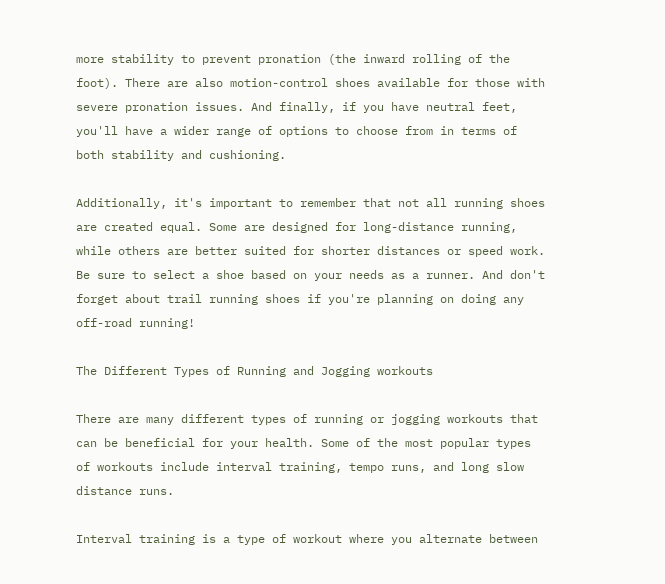more stability to prevent pronation (the inward rolling of the foot). There are also motion-control shoes available for those with severe pronation issues. And finally, if you have neutral feet, you'll have a wider range of options to choose from in terms of both stability and cushioning.

Additionally, it's important to remember that not all running shoes are created equal. Some are designed for long-distance running, while others are better suited for shorter distances or speed work. Be sure to select a shoe based on your needs as a runner. And don't forget about trail running shoes if you're planning on doing any off-road running!

The Different Types of Running and Jogging workouts

There are many different types of running or jogging workouts that can be beneficial for your health. Some of the most popular types of workouts include interval training, tempo runs, and long slow distance runs.

Interval training is a type of workout where you alternate between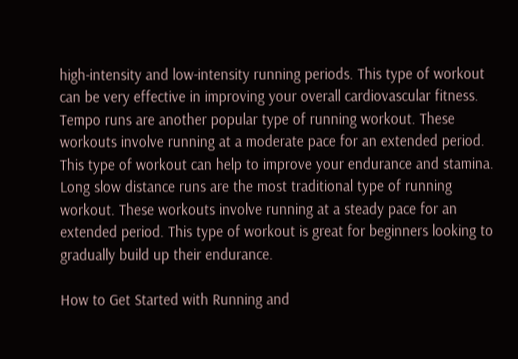high-intensity and low-intensity running periods. This type of workout can be very effective in improving your overall cardiovascular fitness. Tempo runs are another popular type of running workout. These workouts involve running at a moderate pace for an extended period. This type of workout can help to improve your endurance and stamina. Long slow distance runs are the most traditional type of running workout. These workouts involve running at a steady pace for an extended period. This type of workout is great for beginners looking to gradually build up their endurance.

How to Get Started with Running and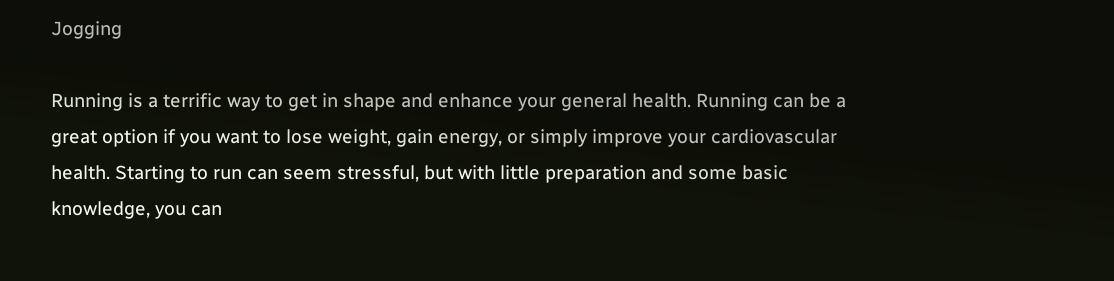Jogging

Running is a terrific way to get in shape and enhance your general health. Running can be a great option if you want to lose weight, gain energy, or simply improve your cardiovascular health. Starting to run can seem stressful, but with little preparation and some basic knowledge, you can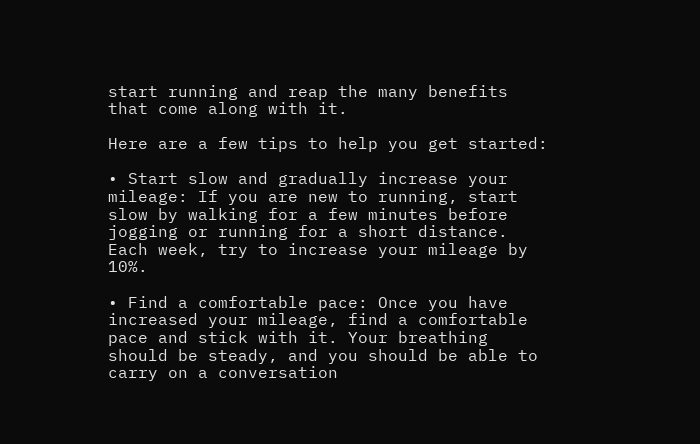start running and reap the many benefits that come along with it.

Here are a few tips to help you get started:

• Start slow and gradually increase your mileage: If you are new to running, start slow by walking for a few minutes before jogging or running for a short distance. Each week, try to increase your mileage by 10%.

• Find a comfortable pace: Once you have increased your mileage, find a comfortable pace and stick with it. Your breathing should be steady, and you should be able to carry on a conversation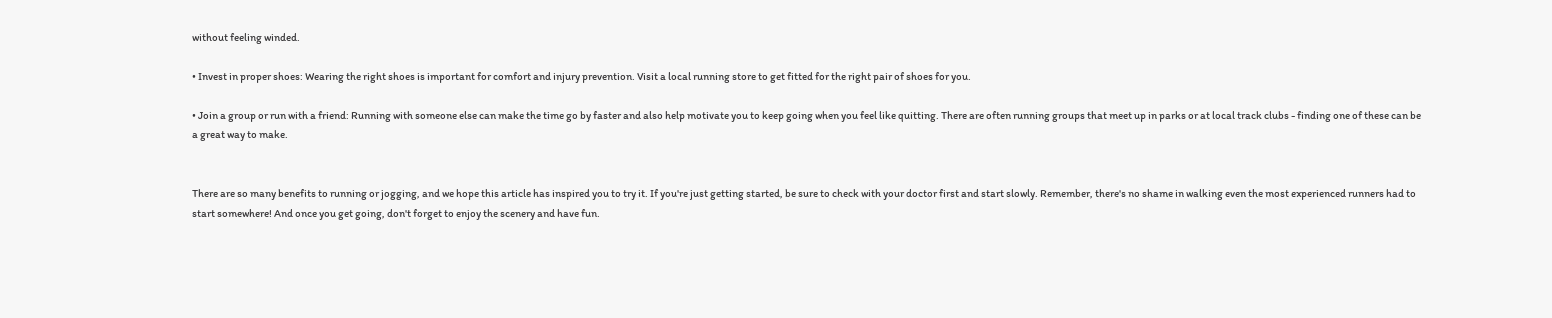without feeling winded.

• Invest in proper shoes: Wearing the right shoes is important for comfort and injury prevention. Visit a local running store to get fitted for the right pair of shoes for you.

• Join a group or run with a friend: Running with someone else can make the time go by faster and also help motivate you to keep going when you feel like quitting. There are often running groups that meet up in parks or at local track clubs - finding one of these can be a great way to make.


There are so many benefits to running or jogging, and we hope this article has inspired you to try it. If you're just getting started, be sure to check with your doctor first and start slowly. Remember, there's no shame in walking even the most experienced runners had to start somewhere! And once you get going, don't forget to enjoy the scenery and have fun.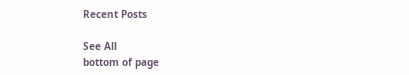Recent Posts

See All
bottom of page